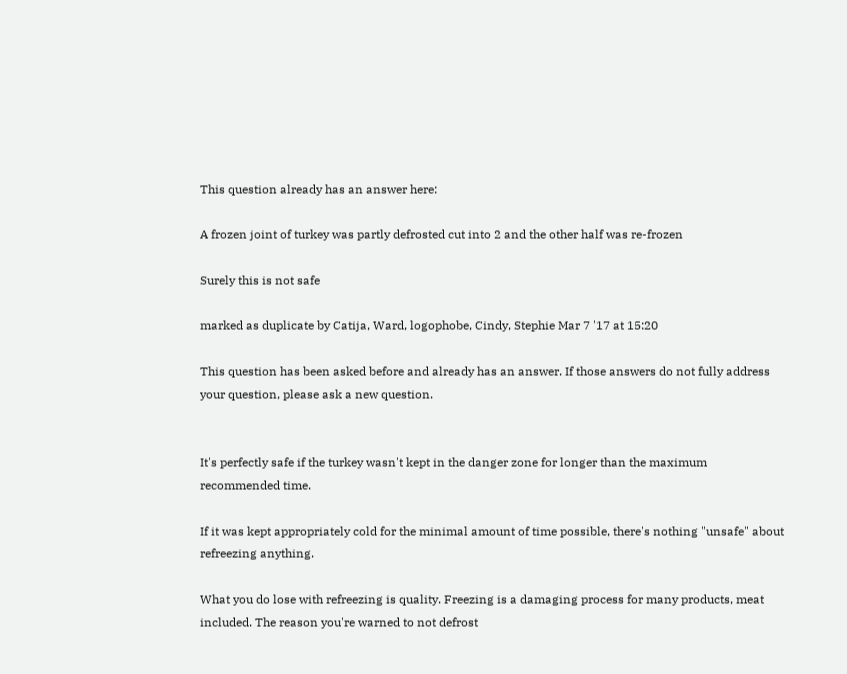This question already has an answer here:

A frozen joint of turkey was partly defrosted cut into 2 and the other half was re-frozen

Surely this is not safe

marked as duplicate by Catija, Ward, logophobe, Cindy, Stephie Mar 7 '17 at 15:20

This question has been asked before and already has an answer. If those answers do not fully address your question, please ask a new question.


It's perfectly safe if the turkey wasn't kept in the danger zone for longer than the maximum recommended time.

If it was kept appropriately cold for the minimal amount of time possible, there's nothing "unsafe" about refreezing anything.

What you do lose with refreezing is quality. Freezing is a damaging process for many products, meat included. The reason you're warned to not defrost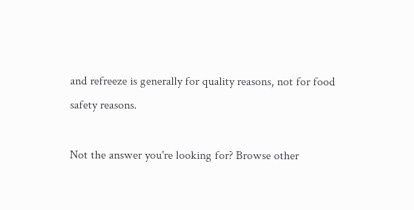and refreeze is generally for quality reasons, not for food safety reasons.

Not the answer you're looking for? Browse other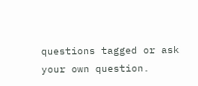questions tagged or ask your own question.